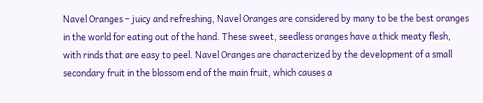Navel Oranges – juicy and refreshing, Navel Oranges are considered by many to be the best oranges in the world for eating out of the hand. These sweet, seedless oranges have a thick meaty flesh, with rinds that are easy to peel. Navel Oranges are characterized by the development of a small secondary fruit in the blossom end of the main fruit, which causes a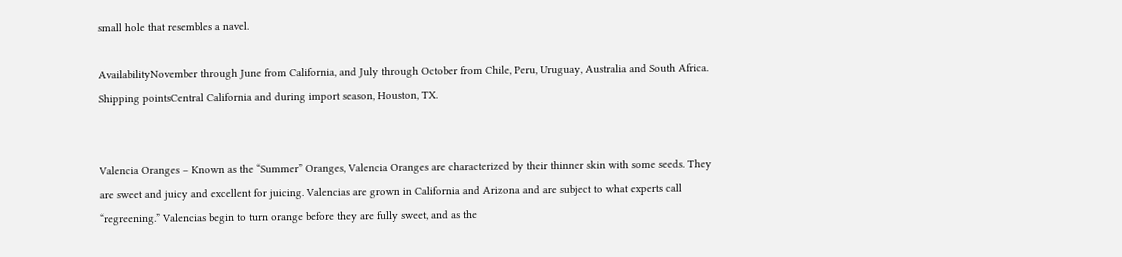small hole that resembles a navel.

AvailabilityNovember through June from California, and July through October from Chile, Peru, Uruguay, Australia and South Africa.
Shipping pointsCentral California and during import season, Houston, TX.


Valencia Oranges – Known as the “Summer” Oranges, Valencia Oranges are characterized by their thinner skin with some seeds. They are sweet and juicy and excellent for juicing. Valencias are grown in California and Arizona and are subject to what experts call “regreening.” Valencias begin to turn orange before they are fully sweet, and as the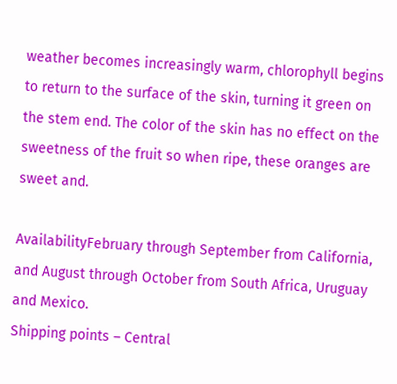weather becomes increasingly warm, chlorophyll begins to return to the surface of the skin, turning it green on the stem end. The color of the skin has no effect on the sweetness of the fruit so when ripe, these oranges are sweet and.

AvailabilityFebruary through September from California, and August through October from South Africa, Uruguay and Mexico.
Shipping points – Central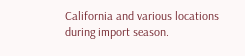California and various locations during import season.